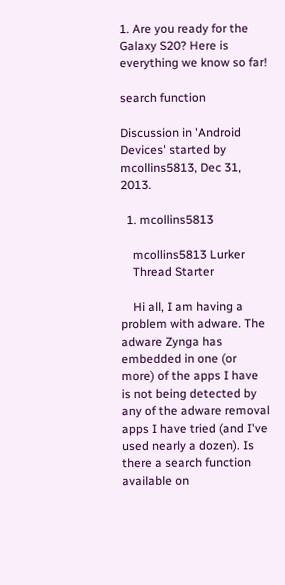1. Are you ready for the Galaxy S20? Here is everything we know so far!

search function

Discussion in 'Android Devices' started by mcollins5813, Dec 31, 2013.

  1. mcollins5813

    mcollins5813 Lurker
    Thread Starter

    Hi all, I am having a problem with adware. The adware Zynga has embedded in one (or more) of the apps I have is not being detected by any of the adware removal apps I have tried (and I've used nearly a dozen). Is there a search function available on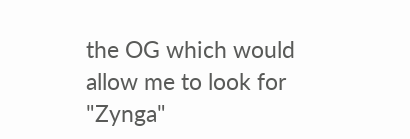the OG which would allow me to look for "Zynga"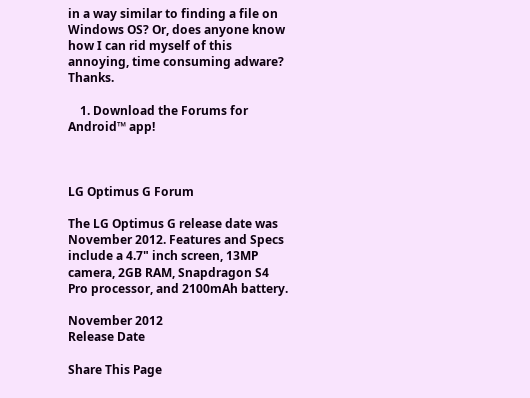in a way similar to finding a file on Windows OS? Or, does anyone know how I can rid myself of this annoying, time consuming adware? Thanks.

    1. Download the Forums for Android™ app!



LG Optimus G Forum

The LG Optimus G release date was November 2012. Features and Specs include a 4.7" inch screen, 13MP camera, 2GB RAM, Snapdragon S4 Pro processor, and 2100mAh battery.

November 2012
Release Date

Share This Page